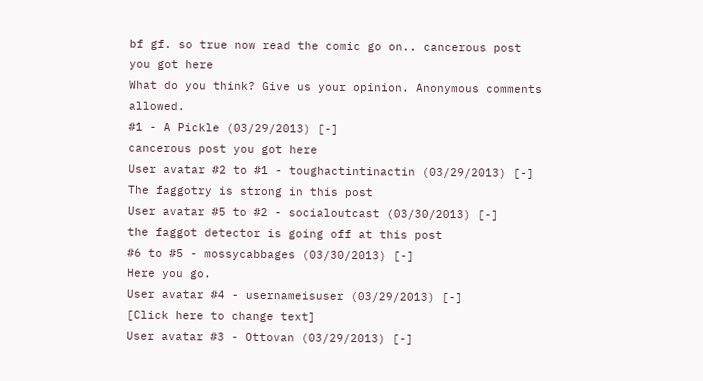bf gf. so true now read the comic go on.. cancerous post you got here
What do you think? Give us your opinion. Anonymous comments allowed.
#1 - A Pickle (03/29/2013) [-]
cancerous post you got here
User avatar #2 to #1 - toughactintinactin (03/29/2013) [-]
The faggotry is strong in this post
User avatar #5 to #2 - socialoutcast (03/30/2013) [-]
the faggot detector is going off at this post
#6 to #5 - mossycabbages (03/30/2013) [-]
Here you go.
User avatar #4 - usernameisuser (03/29/2013) [-]
[Click here to change text]
User avatar #3 - Ottovan (03/29/2013) [-]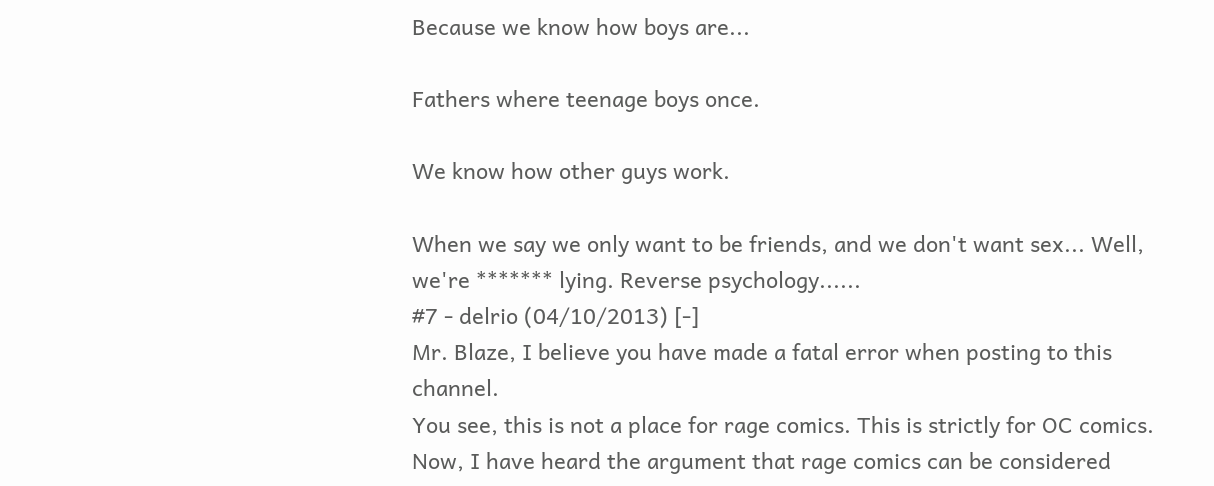Because we know how boys are...

Fathers where teenage boys once.

We know how other guys work.

When we say we only want to be friends, and we don't want sex... Well, we're ******* lying. Reverse psychology......
#7 - delrio (04/10/2013) [-]
Mr. Blaze, I believe you have made a fatal error when posting to this channel.
You see, this is not a place for rage comics. This is strictly for OC comics. Now, I have heard the argument that rage comics can be considered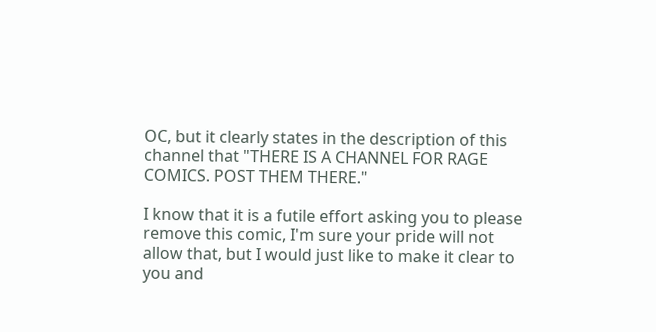OC, but it clearly states in the description of this channel that "THERE IS A CHANNEL FOR RAGE COMICS. POST THEM THERE."

I know that it is a futile effort asking you to please remove this comic, I'm sure your pride will not allow that, but I would just like to make it clear to you and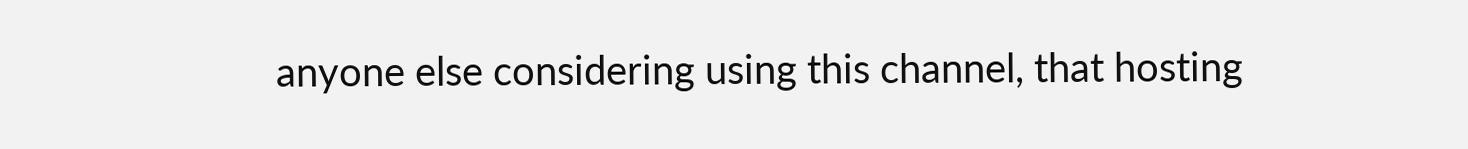anyone else considering using this channel, that hosting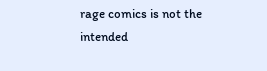rage comics is not the intended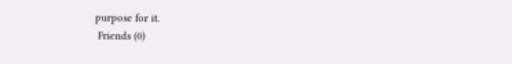purpose for it.
 Friends (0)